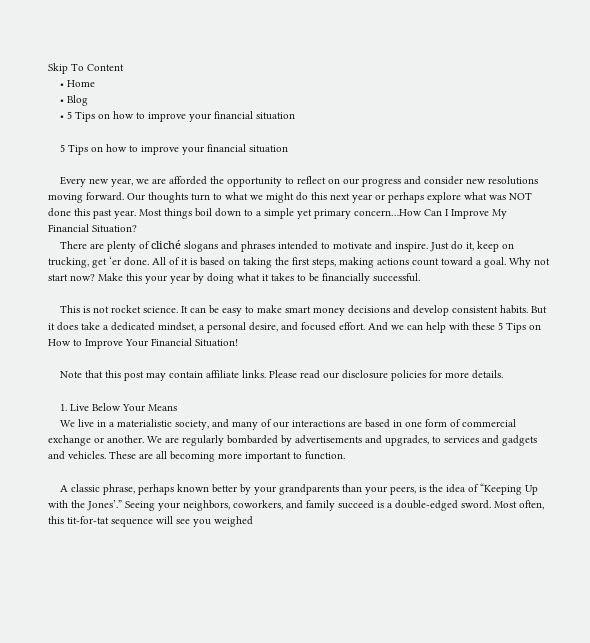Skip To Content
    • Home
    • Blog
    • 5 Tips on how to improve your financial situation

    5 Tips on how to improve your financial situation

    Every new year, we are afforded the opportunity to reflect on our progress and consider new resolutions moving forward. Our thoughts turn to what we might do this next year or perhaps explore what was NOT done this past year. Most things boil down to a simple yet primary concern…How Can I Improve My Financial Situation?
    There are plenty of cliché slogans and phrases intended to motivate and inspire. Just do it, keep on trucking, get ‘er done. All of it is based on taking the first steps, making actions count toward a goal. Why not start now? Make this your year by doing what it takes to be financially successful.

    This is not rocket science. It can be easy to make smart money decisions and develop consistent habits. But it does take a dedicated mindset, a personal desire, and focused effort. And we can help with these 5 Tips on How to Improve Your Financial Situation!

    Note that this post may contain affiliate links. Please read our disclosure policies for more details.

    1. Live Below Your Means
    We live in a materialistic society, and many of our interactions are based in one form of commercial exchange or another. We are regularly bombarded by advertisements and upgrades, to services and gadgets and vehicles. These are all becoming more important to function.

    A classic phrase, perhaps known better by your grandparents than your peers, is the idea of “Keeping Up with the Jones’.” Seeing your neighbors, coworkers, and family succeed is a double-edged sword. Most often, this tit-for-tat sequence will see you weighed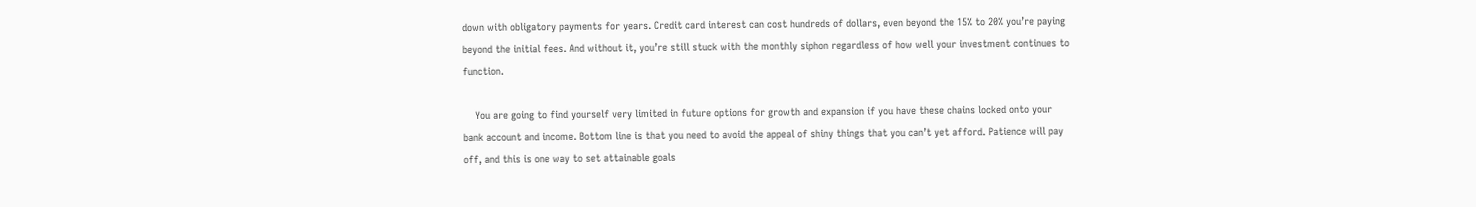down with obligatory payments for years. Credit card interest can cost hundreds of dollars, even beyond the 15% to 20% you’re paying beyond the initial fees. And without it, you’re still stuck with the monthly siphon regardless of how well your investment continues to function.

    You are going to find yourself very limited in future options for growth and expansion if you have these chains locked onto your bank account and income. Bottom line is that you need to avoid the appeal of shiny things that you can’t yet afford. Patience will pay off, and this is one way to set attainable goals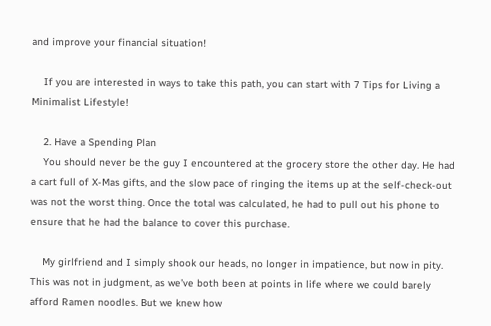and improve your financial situation!

    If you are interested in ways to take this path, you can start with 7 Tips for Living a Minimalist Lifestyle!

    2. Have a Spending Plan
    You should never be the guy I encountered at the grocery store the other day. He had a cart full of X-Mas gifts, and the slow pace of ringing the items up at the self-check-out was not the worst thing. Once the total was calculated, he had to pull out his phone to ensure that he had the balance to cover this purchase.

    My girlfriend and I simply shook our heads, no longer in impatience, but now in pity. This was not in judgment, as we’ve both been at points in life where we could barely afford Ramen noodles. But we knew how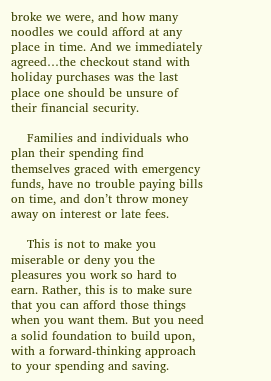broke we were, and how many noodles we could afford at any place in time. And we immediately agreed…the checkout stand with holiday purchases was the last place one should be unsure of their financial security.

    Families and individuals who plan their spending find themselves graced with emergency funds, have no trouble paying bills on time, and don’t throw money away on interest or late fees.

    This is not to make you miserable or deny you the pleasures you work so hard to earn. Rather, this is to make sure that you can afford those things when you want them. But you need a solid foundation to build upon, with a forward-thinking approach to your spending and saving.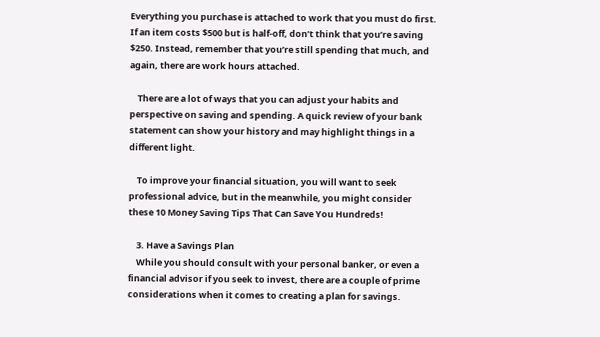Everything you purchase is attached to work that you must do first. If an item costs $500 but is half-off, don’t think that you’re saving $250. Instead, remember that you’re still spending that much, and again, there are work hours attached.

    There are a lot of ways that you can adjust your habits and perspective on saving and spending. A quick review of your bank statement can show your history and may highlight things in a different light.

    To improve your financial situation, you will want to seek professional advice, but in the meanwhile, you might consider these 10 Money Saving Tips That Can Save You Hundreds!

    3. Have a Savings Plan
    While you should consult with your personal banker, or even a financial advisor if you seek to invest, there are a couple of prime considerations when it comes to creating a plan for savings.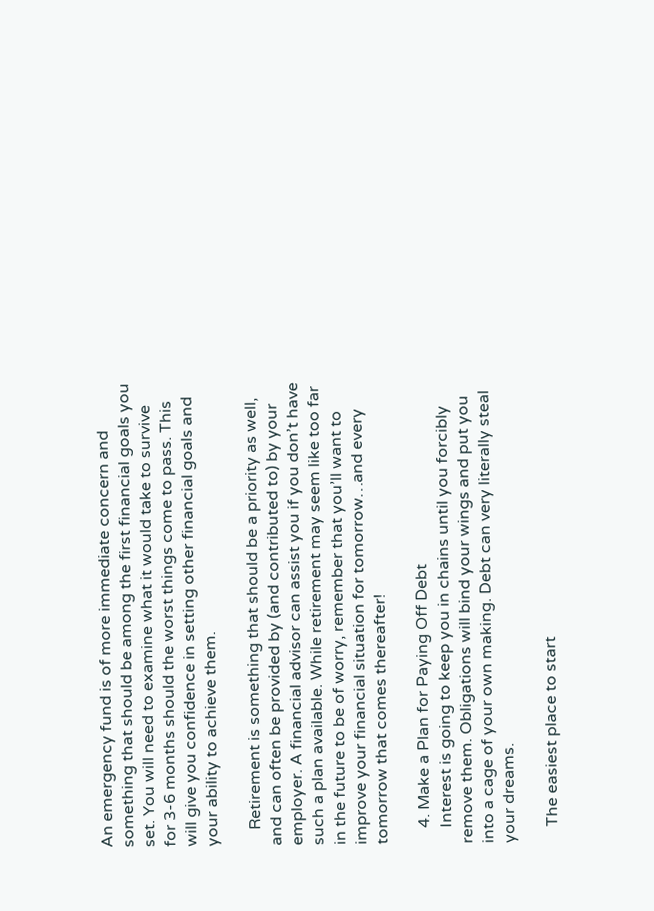An emergency fund is of more immediate concern and something that should be among the first financial goals you set. You will need to examine what it would take to survive for 3-6 months should the worst things come to pass. This will give you confidence in setting other financial goals and your ability to achieve them.

    Retirement is something that should be a priority as well, and can often be provided by (and contributed to) by your employer. A financial advisor can assist you if you don’t have such a plan available. While retirement may seem like too far in the future to be of worry, remember that you’ll want to improve your financial situation for tomorrow…and every tomorrow that comes thereafter!

    4. Make a Plan for Paying Off Debt
    Interest is going to keep you in chains until you forcibly remove them. Obligations will bind your wings and put you into a cage of your own making. Debt can very literally steal your dreams.

    The easiest place to start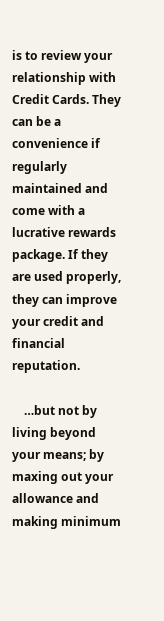is to review your relationship with Credit Cards. They can be a convenience if regularly maintained and come with a lucrative rewards package. If they are used properly, they can improve your credit and financial reputation.

    …but not by living beyond your means; by maxing out your allowance and making minimum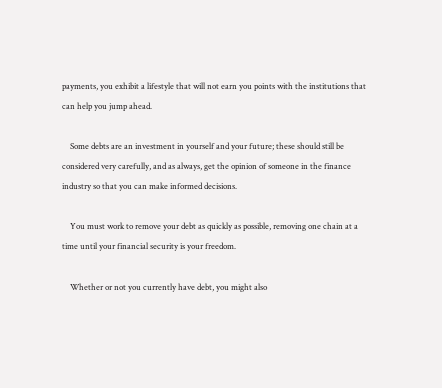payments, you exhibit a lifestyle that will not earn you points with the institutions that can help you jump ahead.

    Some debts are an investment in yourself and your future; these should still be considered very carefully, and as always, get the opinion of someone in the finance industry so that you can make informed decisions.

    You must work to remove your debt as quickly as possible, removing one chain at a time until your financial security is your freedom.

    Whether or not you currently have debt, you might also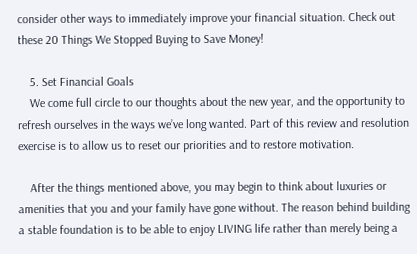consider other ways to immediately improve your financial situation. Check out these 20 Things We Stopped Buying to Save Money!

    5. Set Financial Goals
    We come full circle to our thoughts about the new year, and the opportunity to refresh ourselves in the ways we’ve long wanted. Part of this review and resolution exercise is to allow us to reset our priorities and to restore motivation.

    After the things mentioned above, you may begin to think about luxuries or amenities that you and your family have gone without. The reason behind building a stable foundation is to be able to enjoy LIVING life rather than merely being a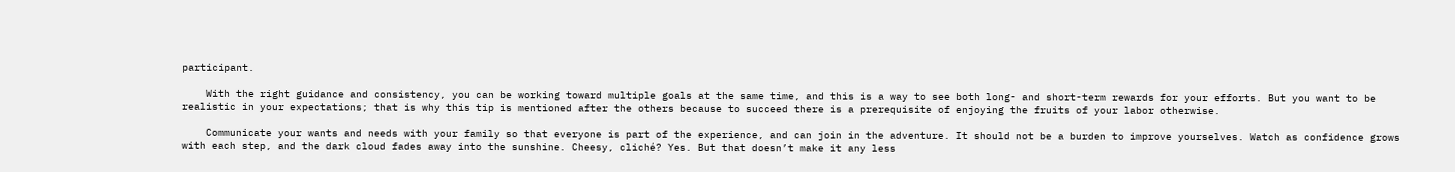participant.

    With the right guidance and consistency, you can be working toward multiple goals at the same time, and this is a way to see both long- and short-term rewards for your efforts. But you want to be realistic in your expectations; that is why this tip is mentioned after the others because to succeed there is a prerequisite of enjoying the fruits of your labor otherwise.

    Communicate your wants and needs with your family so that everyone is part of the experience, and can join in the adventure. It should not be a burden to improve yourselves. Watch as confidence grows with each step, and the dark cloud fades away into the sunshine. Cheesy, cliché? Yes. But that doesn’t make it any less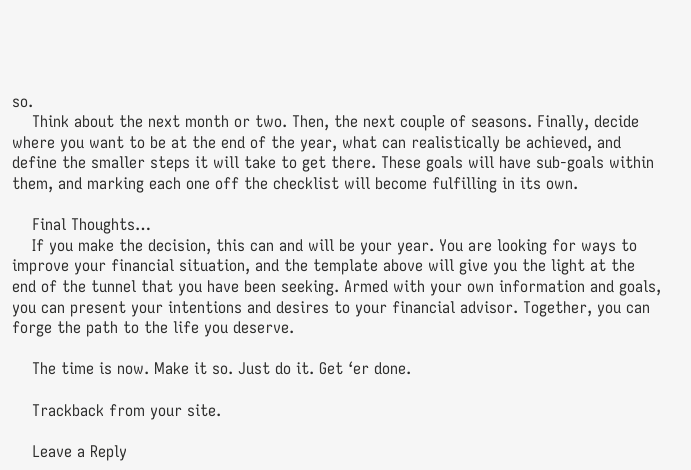so.
    Think about the next month or two. Then, the next couple of seasons. Finally, decide where you want to be at the end of the year, what can realistically be achieved, and define the smaller steps it will take to get there. These goals will have sub-goals within them, and marking each one off the checklist will become fulfilling in its own.

    Final Thoughts…
    If you make the decision, this can and will be your year. You are looking for ways to improve your financial situation, and the template above will give you the light at the end of the tunnel that you have been seeking. Armed with your own information and goals, you can present your intentions and desires to your financial advisor. Together, you can forge the path to the life you deserve.

    The time is now. Make it so. Just do it. Get ‘er done.

    Trackback from your site.

    Leave a Reply